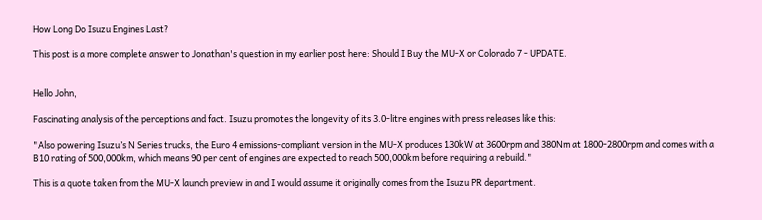How Long Do Isuzu Engines Last?

This post is a more complete answer to Jonathan's question in my earlier post here: Should I Buy the MU-X or Colorado 7 - UPDATE.


Hello John,

Fascinating analysis of the perceptions and fact. Isuzu promotes the longevity of its 3.0-litre engines with press releases like this:

"Also powering Isuzu’s N Series trucks, the Euro 4 emissions-compliant version in the MU-X produces 130kW at 3600rpm and 380Nm at 1800-2800rpm and comes with a B10 rating of 500,000km, which means 90 per cent of engines are expected to reach 500,000km before requiring a rebuild."

This is a quote taken from the MU-X launch preview in and I would assume it originally comes from the Isuzu PR department.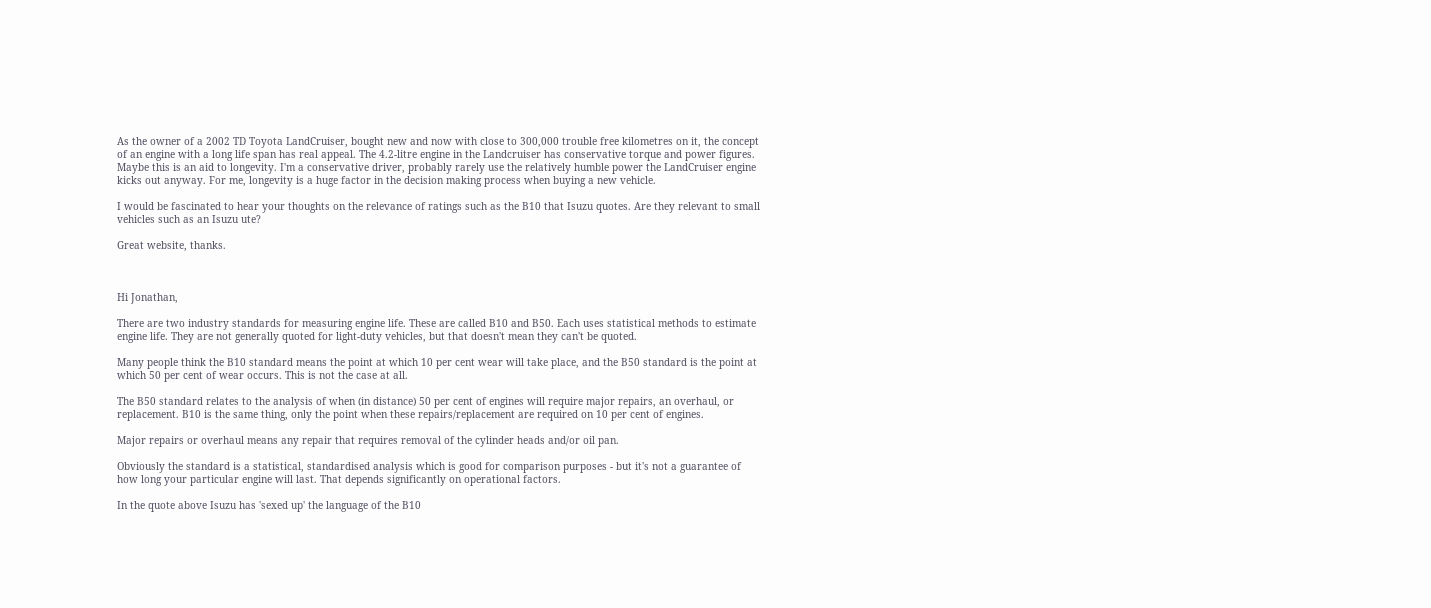As the owner of a 2002 TD Toyota LandCruiser, bought new and now with close to 300,000 trouble free kilometres on it, the concept of an engine with a long life span has real appeal. The 4.2-litre engine in the Landcruiser has conservative torque and power figures. Maybe this is an aid to longevity. I'm a conservative driver, probably rarely use the relatively humble power the LandCruiser engine kicks out anyway. For me, longevity is a huge factor in the decision making process when buying a new vehicle.

I would be fascinated to hear your thoughts on the relevance of ratings such as the B10 that Isuzu quotes. Are they relevant to small vehicles such as an Isuzu ute?

Great website, thanks.



Hi Jonathan,

There are two industry standards for measuring engine life. These are called B10 and B50. Each uses statistical methods to estimate engine life. They are not generally quoted for light-duty vehicles, but that doesn't mean they can't be quoted.

Many people think the B10 standard means the point at which 10 per cent wear will take place, and the B50 standard is the point at which 50 per cent of wear occurs. This is not the case at all.

The B50 standard relates to the analysis of when (in distance) 50 per cent of engines will require major repairs, an overhaul, or replacement. B10 is the same thing, only the point when these repairs/replacement are required on 10 per cent of engines.

Major repairs or overhaul means any repair that requires removal of the cylinder heads and/or oil pan.

Obviously the standard is a statistical, standardised analysis which is good for comparison purposes - but it's not a guarantee of how long your particular engine will last. That depends significantly on operational factors.

In the quote above Isuzu has 'sexed up' the language of the B10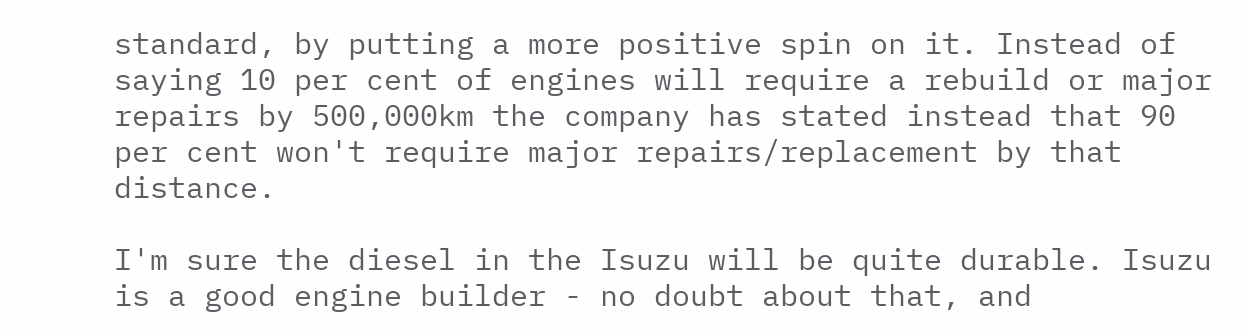standard, by putting a more positive spin on it. Instead of saying 10 per cent of engines will require a rebuild or major repairs by 500,000km the company has stated instead that 90 per cent won't require major repairs/replacement by that distance.

I'm sure the diesel in the Isuzu will be quite durable. Isuzu is a good engine builder - no doubt about that, and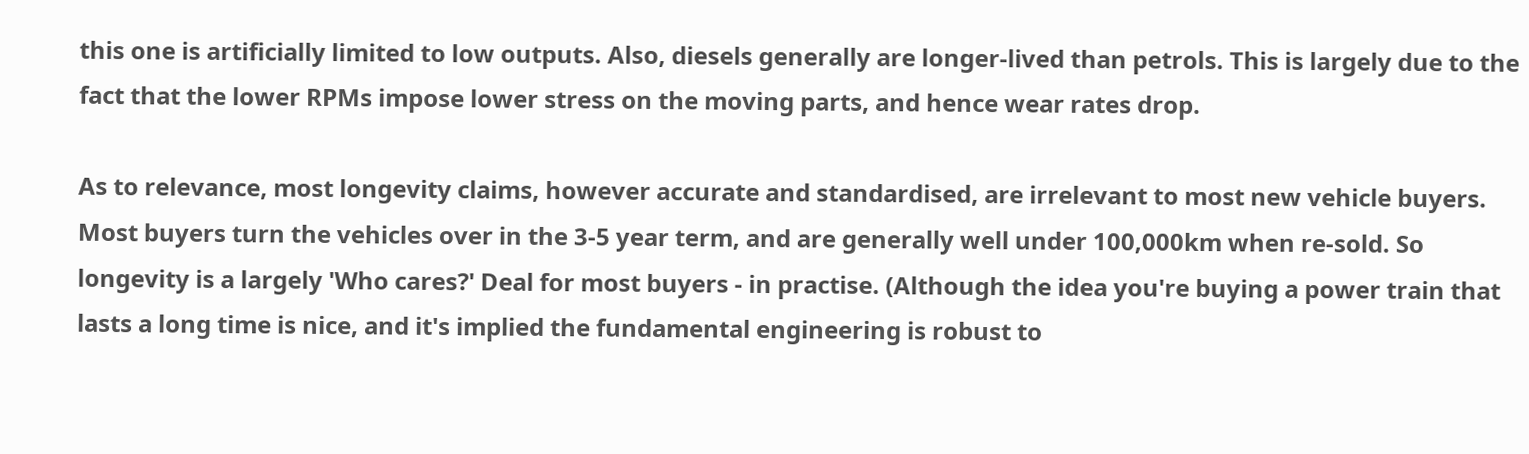this one is artificially limited to low outputs. Also, diesels generally are longer-lived than petrols. This is largely due to the fact that the lower RPMs impose lower stress on the moving parts, and hence wear rates drop.

As to relevance, most longevity claims, however accurate and standardised, are irrelevant to most new vehicle buyers. Most buyers turn the vehicles over in the 3-5 year term, and are generally well under 100,000km when re-sold. So longevity is a largely 'Who cares?' Deal for most buyers - in practise. (Although the idea you're buying a power train that lasts a long time is nice, and it's implied the fundamental engineering is robust to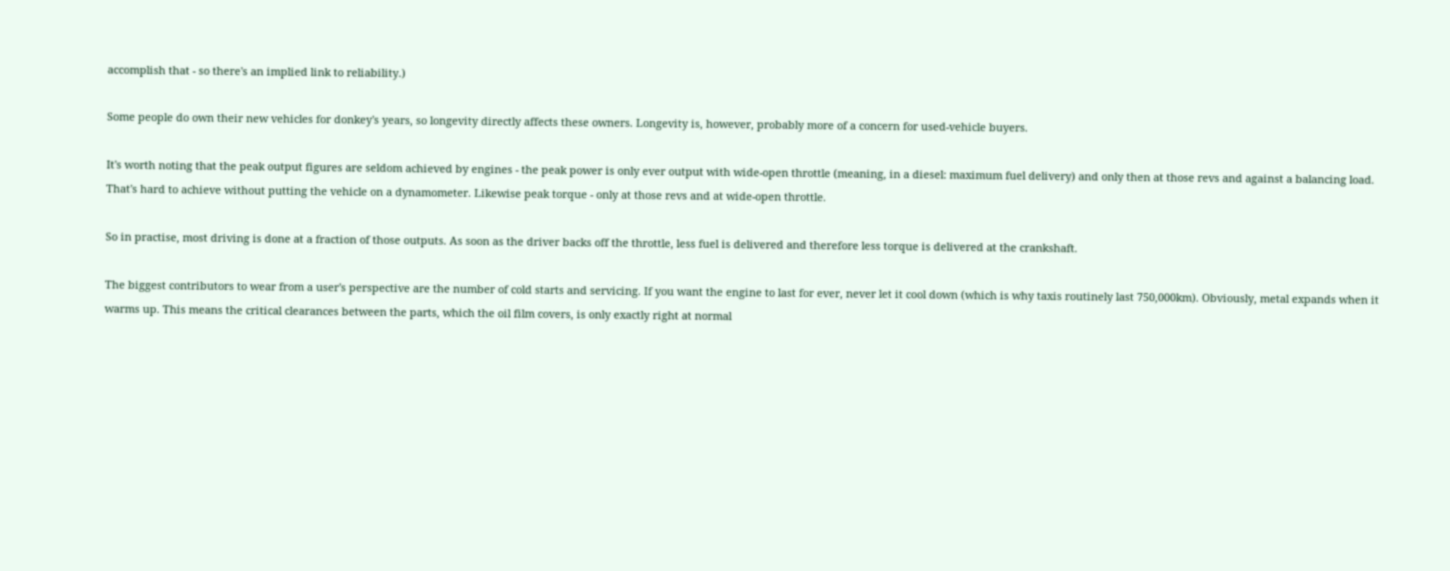accomplish that - so there's an implied link to reliability.)

Some people do own their new vehicles for donkey's years, so longevity directly affects these owners. Longevity is, however, probably more of a concern for used-vehicle buyers.

It's worth noting that the peak output figures are seldom achieved by engines - the peak power is only ever output with wide-open throttle (meaning, in a diesel: maximum fuel delivery) and only then at those revs and against a balancing load. That's hard to achieve without putting the vehicle on a dynamometer. Likewise peak torque - only at those revs and at wide-open throttle.

So in practise, most driving is done at a fraction of those outputs. As soon as the driver backs off the throttle, less fuel is delivered and therefore less torque is delivered at the crankshaft.

The biggest contributors to wear from a user's perspective are the number of cold starts and servicing. If you want the engine to last for ever, never let it cool down (which is why taxis routinely last 750,000km). Obviously, metal expands when it warms up. This means the critical clearances between the parts, which the oil film covers, is only exactly right at normal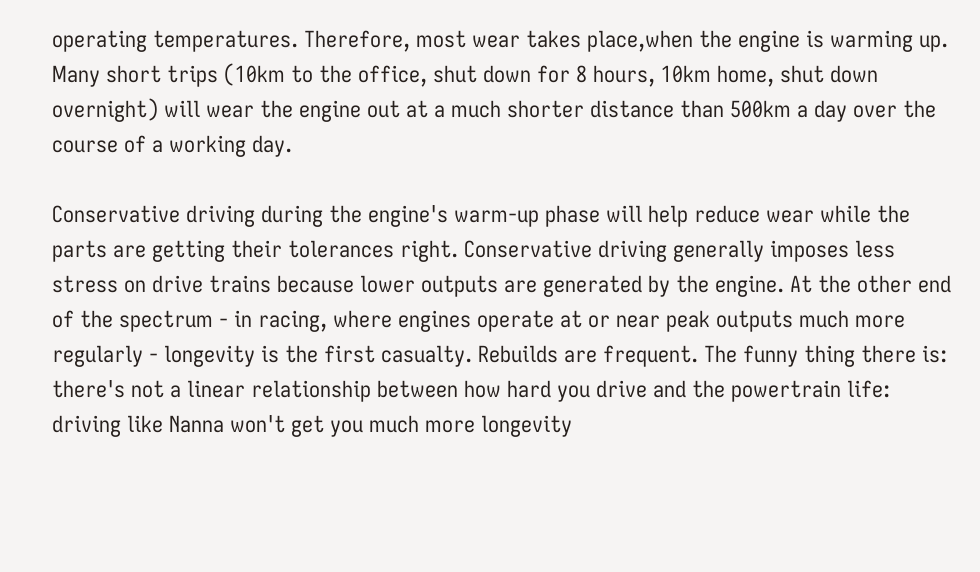operating temperatures. Therefore, most wear takes place,when the engine is warming up. Many short trips (10km to the office, shut down for 8 hours, 10km home, shut down overnight) will wear the engine out at a much shorter distance than 500km a day over the course of a working day.

Conservative driving during the engine's warm-up phase will help reduce wear while the parts are getting their tolerances right. Conservative driving generally imposes less stress on drive trains because lower outputs are generated by the engine. At the other end of the spectrum - in racing, where engines operate at or near peak outputs much more regularly - longevity is the first casualty. Rebuilds are frequent. The funny thing there is: there's not a linear relationship between how hard you drive and the powertrain life: driving like Nanna won't get you much more longevity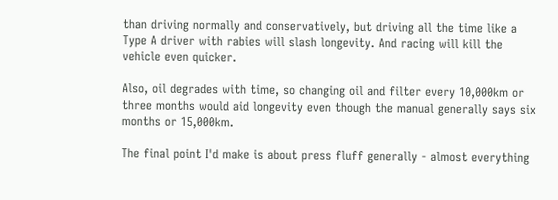than driving normally and conservatively, but driving all the time like a Type A driver with rabies will slash longevity. And racing will kill the vehicle even quicker.

Also, oil degrades with time, so changing oil and filter every 10,000km or three months would aid longevity even though the manual generally says six months or 15,000km.

The final point I'd make is about press fluff generally - almost everything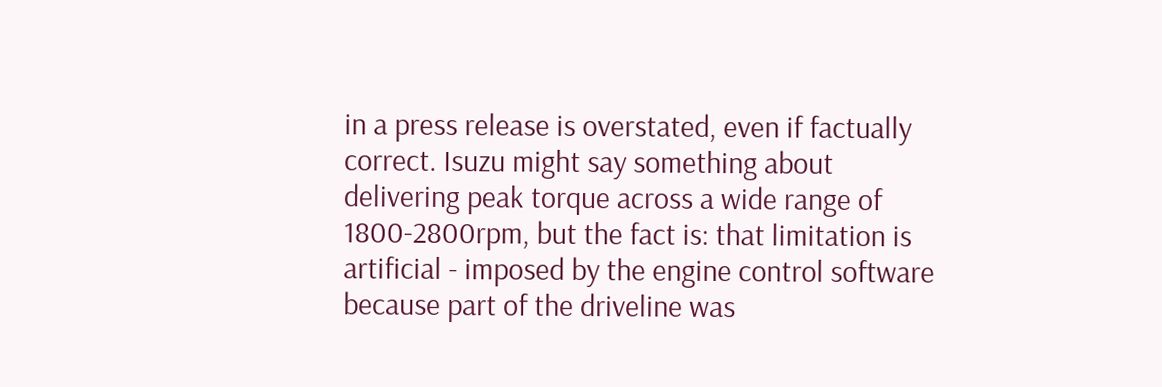in a press release is overstated, even if factually correct. Isuzu might say something about delivering peak torque across a wide range of 1800-2800rpm, but the fact is: that limitation is artificial - imposed by the engine control software because part of the driveline was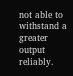not able to withstand a greater output reliably.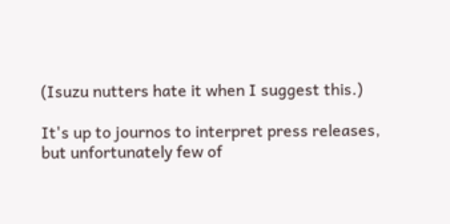(Isuzu nutters hate it when I suggest this.)

It's up to journos to interpret press releases, but unfortunately few of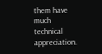them have much technical appreciation.